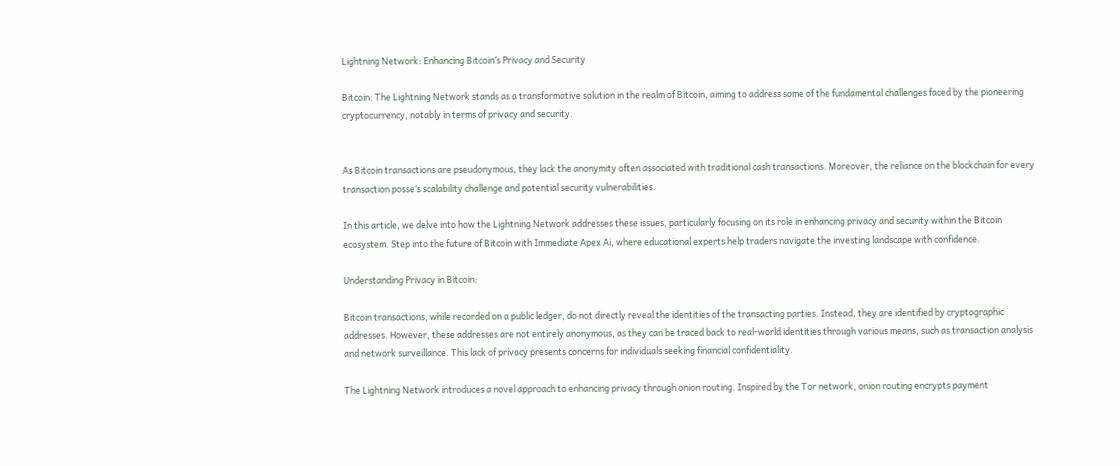Lightning Network: Enhancing Bitcoin’s Privacy and Security

Bitcoin: The Lightning Network stands as a transformative solution in the realm of Bitcoin, aiming to address some of the fundamental challenges faced by the pioneering cryptocurrency, notably in terms of privacy and security.


As Bitcoin transactions are pseudonymous, they lack the anonymity often associated with traditional cash transactions. Moreover, the reliance on the blockchain for every transaction posse’s scalability challenge and potential security vulnerabilities.

In this article, we delve into how the Lightning Network addresses these issues, particularly focusing on its role in enhancing privacy and security within the Bitcoin ecosystem. Step into the future of Bitcoin with Immediate Apex Ai, where educational experts help traders navigate the investing landscape with confidence.

Understanding Privacy in Bitcoin:

Bitcoin transactions, while recorded on a public ledger, do not directly reveal the identities of the transacting parties. Instead, they are identified by cryptographic addresses. However, these addresses are not entirely anonymous, as they can be traced back to real-world identities through various means, such as transaction analysis and network surveillance. This lack of privacy presents concerns for individuals seeking financial confidentiality.

The Lightning Network introduces a novel approach to enhancing privacy through onion routing. Inspired by the Tor network, onion routing encrypts payment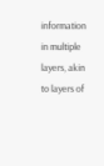information in multiple layers, akin to layers of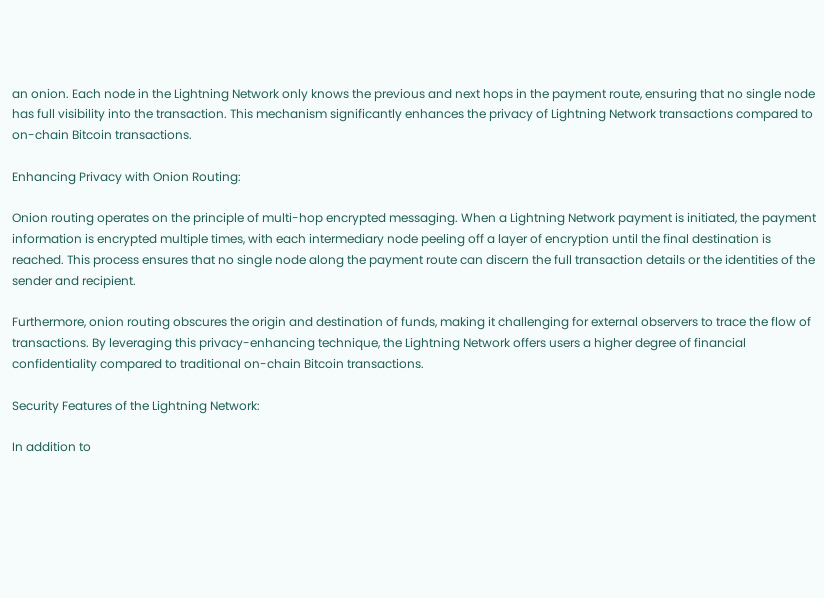an onion. Each node in the Lightning Network only knows the previous and next hops in the payment route, ensuring that no single node has full visibility into the transaction. This mechanism significantly enhances the privacy of Lightning Network transactions compared to on-chain Bitcoin transactions.

Enhancing Privacy with Onion Routing:

Onion routing operates on the principle of multi-hop encrypted messaging. When a Lightning Network payment is initiated, the payment information is encrypted multiple times, with each intermediary node peeling off a layer of encryption until the final destination is reached. This process ensures that no single node along the payment route can discern the full transaction details or the identities of the sender and recipient.

Furthermore, onion routing obscures the origin and destination of funds, making it challenging for external observers to trace the flow of transactions. By leveraging this privacy-enhancing technique, the Lightning Network offers users a higher degree of financial confidentiality compared to traditional on-chain Bitcoin transactions.

Security Features of the Lightning Network:

In addition to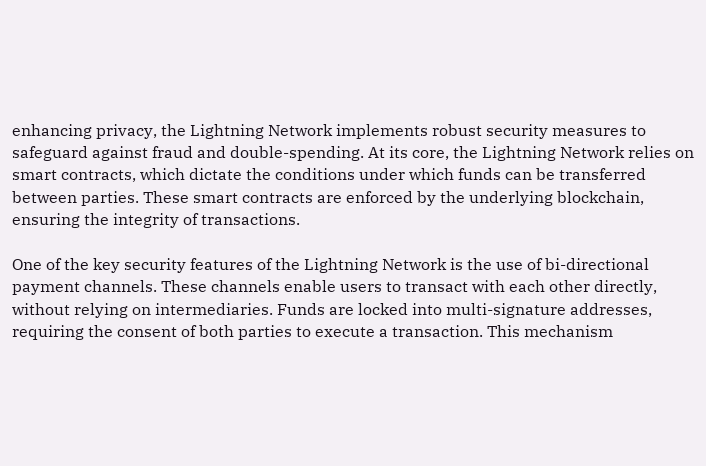enhancing privacy, the Lightning Network implements robust security measures to safeguard against fraud and double-spending. At its core, the Lightning Network relies on smart contracts, which dictate the conditions under which funds can be transferred between parties. These smart contracts are enforced by the underlying blockchain, ensuring the integrity of transactions.

One of the key security features of the Lightning Network is the use of bi-directional payment channels. These channels enable users to transact with each other directly, without relying on intermediaries. Funds are locked into multi-signature addresses, requiring the consent of both parties to execute a transaction. This mechanism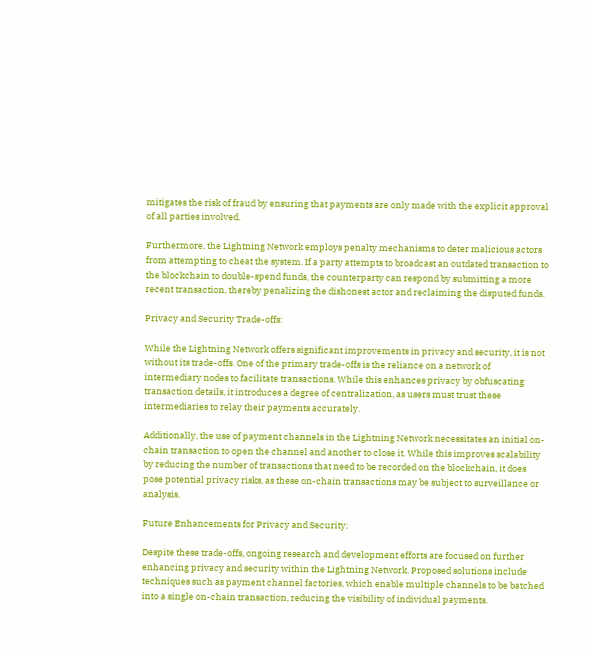mitigates the risk of fraud by ensuring that payments are only made with the explicit approval of all parties involved.

Furthermore, the Lightning Network employs penalty mechanisms to deter malicious actors from attempting to cheat the system. If a party attempts to broadcast an outdated transaction to the blockchain to double-spend funds, the counterparty can respond by submitting a more recent transaction, thereby penalizing the dishonest actor and reclaiming the disputed funds.

Privacy and Security Trade-offs:

While the Lightning Network offers significant improvements in privacy and security, it is not without its trade-offs. One of the primary trade-offs is the reliance on a network of intermediary nodes to facilitate transactions. While this enhances privacy by obfuscating transaction details, it introduces a degree of centralization, as users must trust these intermediaries to relay their payments accurately.

Additionally, the use of payment channels in the Lightning Network necessitates an initial on-chain transaction to open the channel and another to close it. While this improves scalability by reducing the number of transactions that need to be recorded on the blockchain, it does pose potential privacy risks, as these on-chain transactions may be subject to surveillance or analysis.

Future Enhancements for Privacy and Security:

Despite these trade-offs, ongoing research and development efforts are focused on further enhancing privacy and security within the Lightning Network. Proposed solutions include techniques such as payment channel factories, which enable multiple channels to be batched into a single on-chain transaction, reducing the visibility of individual payments.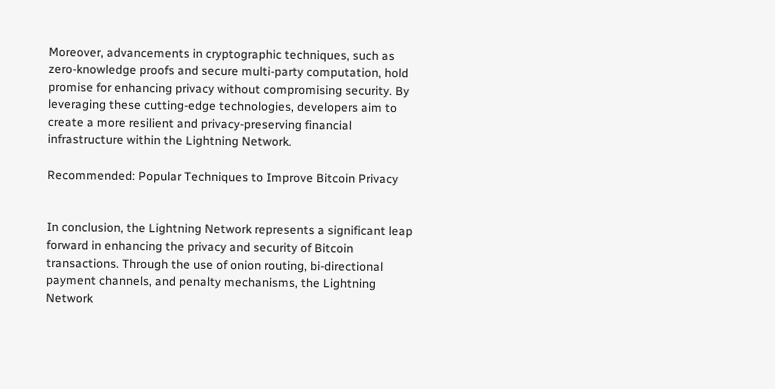Moreover, advancements in cryptographic techniques, such as zero-knowledge proofs and secure multi-party computation, hold promise for enhancing privacy without compromising security. By leveraging these cutting-edge technologies, developers aim to create a more resilient and privacy-preserving financial infrastructure within the Lightning Network.

Recommended: Popular Techniques to Improve Bitcoin Privacy


In conclusion, the Lightning Network represents a significant leap forward in enhancing the privacy and security of Bitcoin transactions. Through the use of onion routing, bi-directional payment channels, and penalty mechanisms, the Lightning Network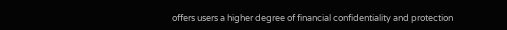offers users a higher degree of financial confidentiality and protection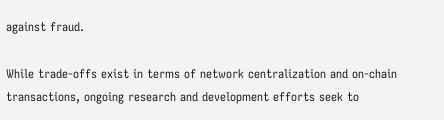against fraud.

While trade-offs exist in terms of network centralization and on-chain transactions, ongoing research and development efforts seek to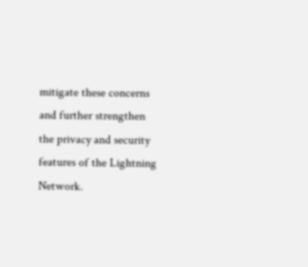mitigate these concerns and further strengthen the privacy and security features of the Lightning Network.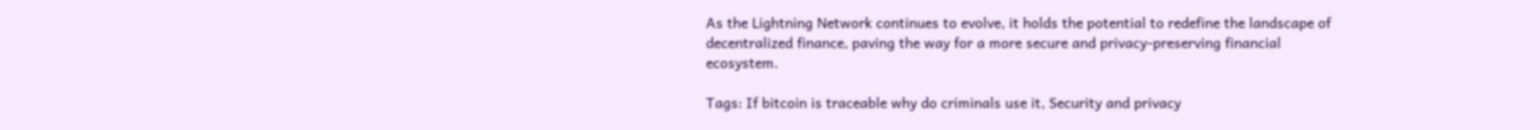As the Lightning Network continues to evolve, it holds the potential to redefine the landscape of decentralized finance, paving the way for a more secure and privacy-preserving financial ecosystem.

Tags: If bitcoin is traceable why do criminals use it, Security and privacy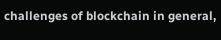challenges of blockchain in general,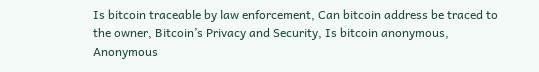Is bitcoin traceable by law enforcement, Can bitcoin address be traced to the owner, Bitcoin’s Privacy and Security, Is bitcoin anonymous, Anonymous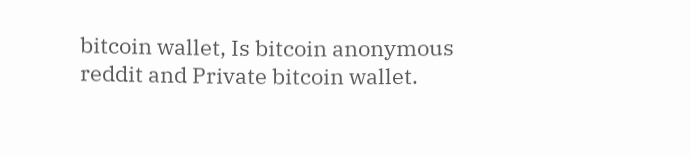bitcoin wallet, Is bitcoin anonymous reddit and Private bitcoin wallet.